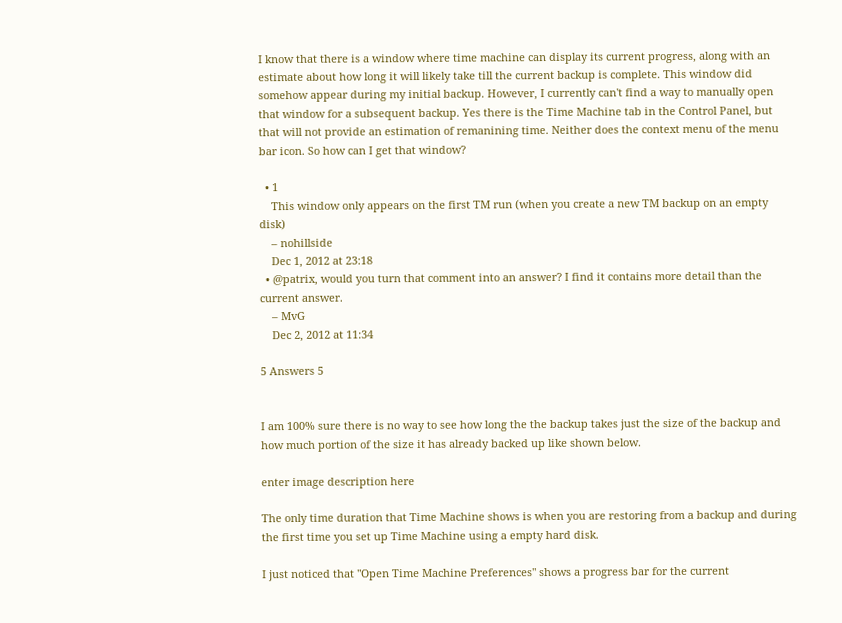I know that there is a window where time machine can display its current progress, along with an estimate about how long it will likely take till the current backup is complete. This window did somehow appear during my initial backup. However, I currently can't find a way to manually open that window for a subsequent backup. Yes there is the Time Machine tab in the Control Panel, but that will not provide an estimation of remanining time. Neither does the context menu of the menu bar icon. So how can I get that window?

  • 1
    This window only appears on the first TM run (when you create a new TM backup on an empty disk)
    – nohillside
    Dec 1, 2012 at 23:18
  • @patrix, would you turn that comment into an answer? I find it contains more detail than the current answer.
    – MvG
    Dec 2, 2012 at 11:34

5 Answers 5


I am 100% sure there is no way to see how long the the backup takes just the size of the backup and how much portion of the size it has already backed up like shown below.

enter image description here

The only time duration that Time Machine shows is when you are restoring from a backup and during the first time you set up Time Machine using a empty hard disk.

I just noticed that "Open Time Machine Preferences" shows a progress bar for the current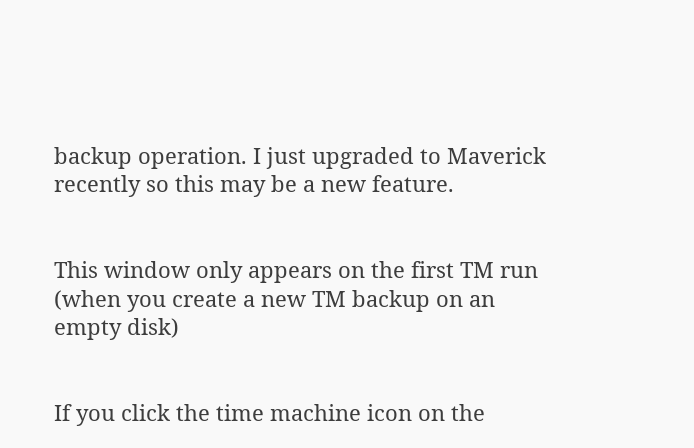backup operation. I just upgraded to Maverick recently so this may be a new feature.


This window only appears on the first TM run (when you create a new TM backup on an empty disk)


If you click the time machine icon on the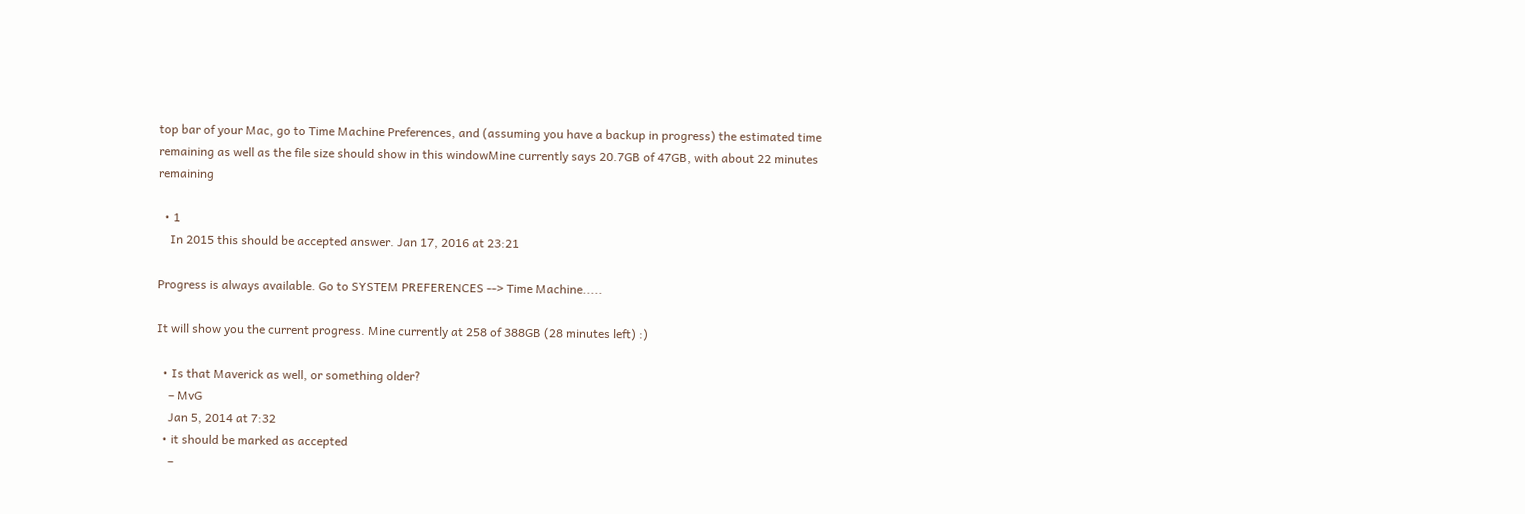top bar of your Mac, go to Time Machine Preferences, and (assuming you have a backup in progress) the estimated time remaining as well as the file size should show in this windowMine currently says 20.7GB of 47GB, with about 22 minutes remaining

  • 1
    In 2015 this should be accepted answer. Jan 17, 2016 at 23:21

Progress is always available. Go to SYSTEM PREFERENCES --> Time Machine.....

It will show you the current progress. Mine currently at 258 of 388GB (28 minutes left) :)

  • Is that Maverick as well, or something older?
    – MvG
    Jan 5, 2014 at 7:32
  • it should be marked as accepted
    –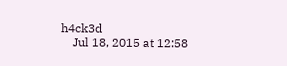h4ck3d
    Jul 18, 2015 at 12:58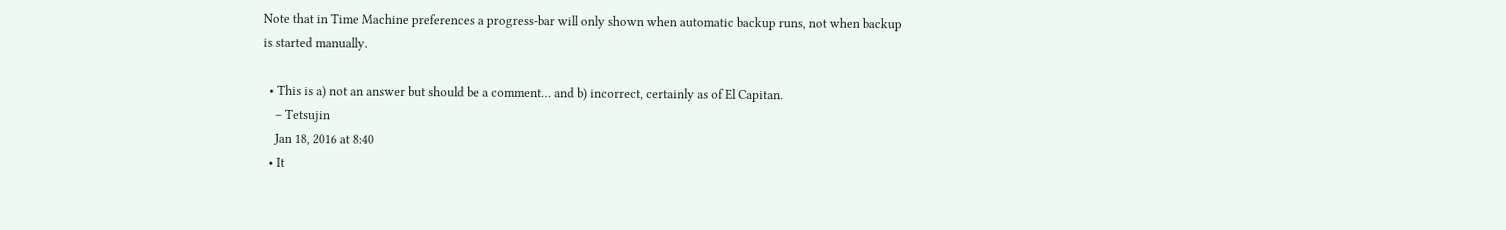Note that in Time Machine preferences a progress-bar will only shown when automatic backup runs, not when backup is started manually.

  • This is a) not an answer but should be a comment… and b) incorrect, certainly as of El Capitan.
    – Tetsujin
    Jan 18, 2016 at 8:40
  • It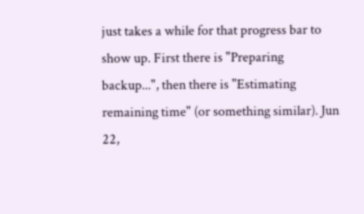just takes a while for that progress bar to show up. First there is "Preparing backup...", then there is "Estimating remaining time" (or something similar). Jun 22,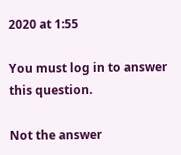2020 at 1:55

You must log in to answer this question.

Not the answer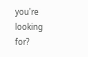you're looking for?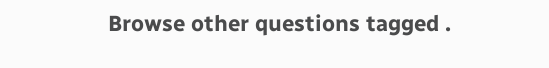Browse other questions tagged .